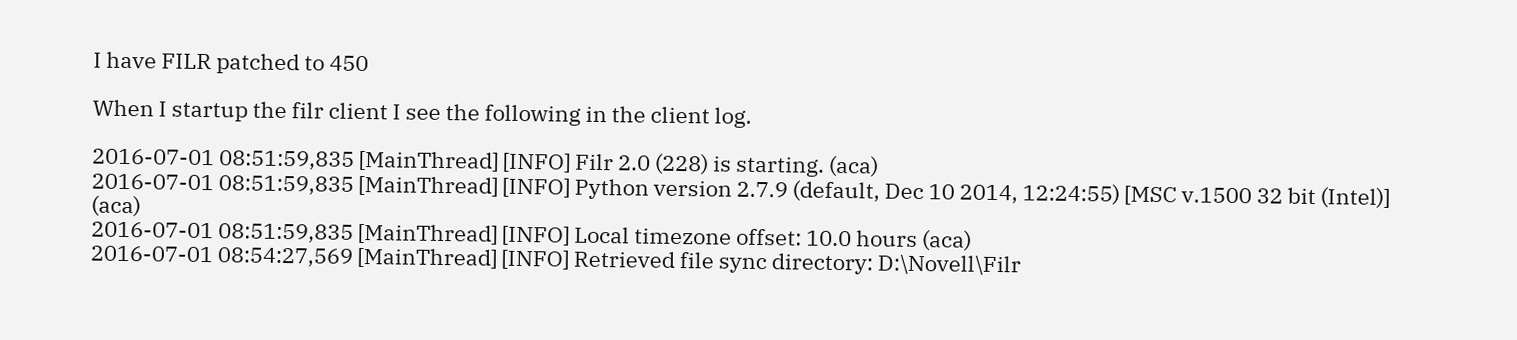I have FILR patched to 450

When I startup the filr client I see the following in the client log.

2016-07-01 08:51:59,835 [MainThread] [INFO] Filr 2.0 (228) is starting. (aca)
2016-07-01 08:51:59,835 [MainThread] [INFO] Python version 2.7.9 (default, Dec 10 2014, 12:24:55) [MSC v.1500 32 bit (Intel)] (aca)
2016-07-01 08:51:59,835 [MainThread] [INFO] Local timezone offset: 10.0 hours (aca)
2016-07-01 08:54:27,569 [MainThread] [INFO] Retrieved file sync directory: D:\Novell\Filr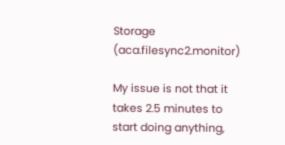Storage (aca.filesync2.monitor)

My issue is not that it takes 2.5 minutes to start doing anything,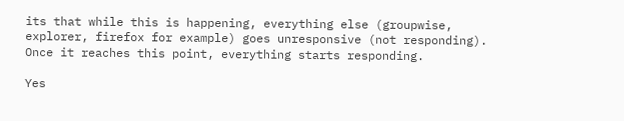its that while this is happening, everything else (groupwise, explorer, firefox for example) goes unresponsive (not responding). Once it reaches this point, everything starts responding.

Yes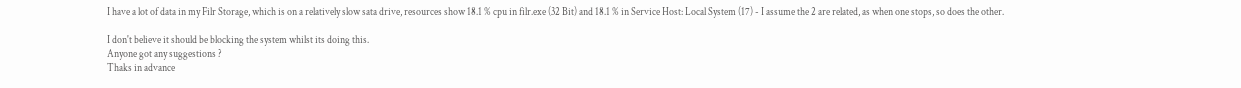I have a lot of data in my Filr Storage, which is on a relatively slow sata drive, resources show 18.1 % cpu in filr.exe (32 Bit) and 18.1 % in Service Host: Local System (17) - I assume the 2 are related, as when one stops, so does the other.

I don't believe it should be blocking the system whilst its doing this.
Anyone got any suggestions ?
Thaks in advance